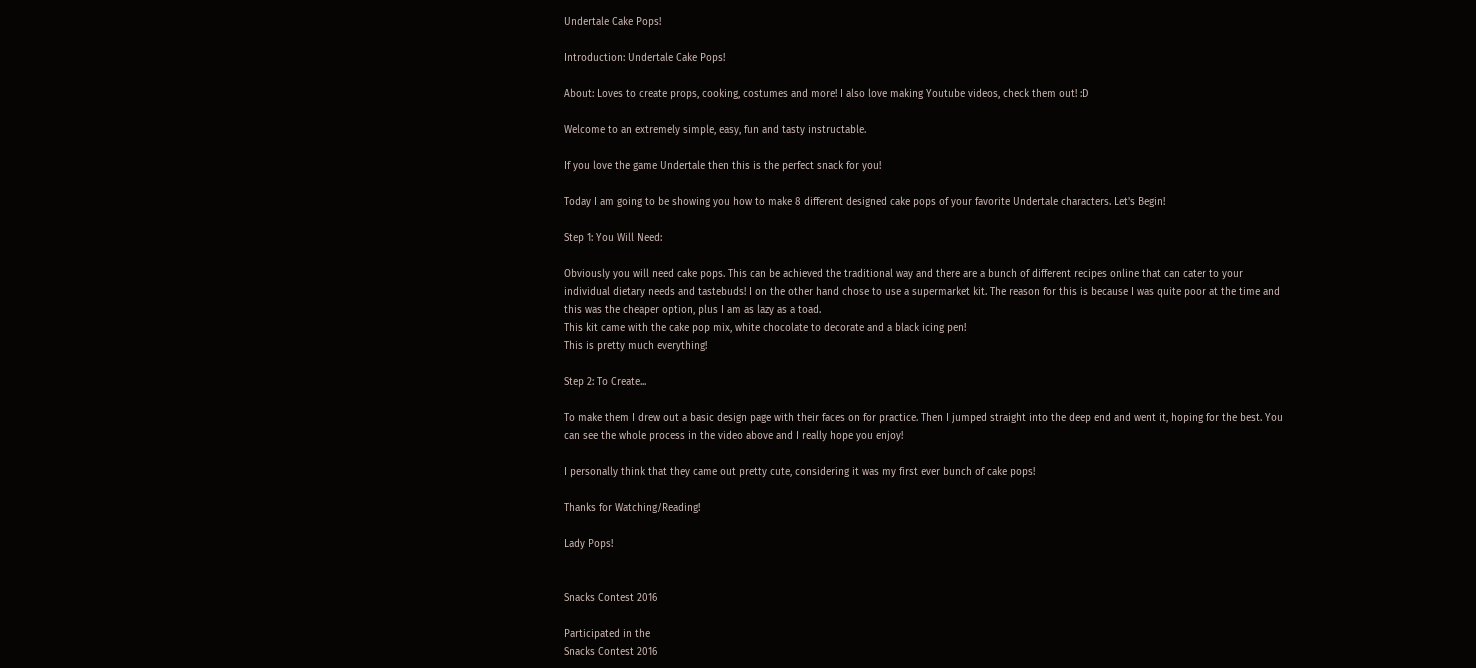Undertale Cake Pops!

Introduction: Undertale Cake Pops!

About: Loves to create props, cooking, costumes and more! I also love making Youtube videos, check them out! :D

Welcome to an extremely simple, easy, fun and tasty instructable.

If you love the game Undertale then this is the perfect snack for you!

Today I am going to be showing you how to make 8 different designed cake pops of your favorite Undertale characters. Let's Begin!

Step 1: You Will Need:

Obviously you will need cake pops. This can be achieved the traditional way and there are a bunch of different recipes online that can cater to your individual dietary needs and tastebuds! I on the other hand chose to use a supermarket kit. The reason for this is because I was quite poor at the time and this was the cheaper option, plus I am as lazy as a toad.
This kit came with the cake pop mix, white chocolate to decorate and a black icing pen!
This is pretty much everything!

Step 2: To Create...

To make them I drew out a basic design page with their faces on for practice. Then I jumped straight into the deep end and went it, hoping for the best. You can see the whole process in the video above and I really hope you enjoy!

I personally think that they came out pretty cute, considering it was my first ever bunch of cake pops!

Thanks for Watching/Reading!

Lady Pops!


Snacks Contest 2016

Participated in the
Snacks Contest 2016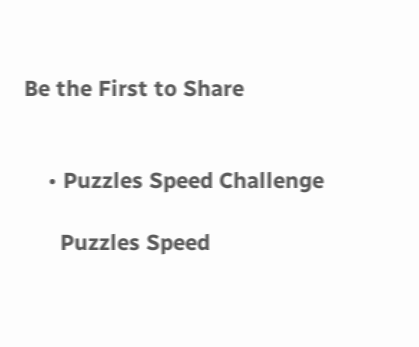Be the First to Share


    • Puzzles Speed Challenge

      Puzzles Speed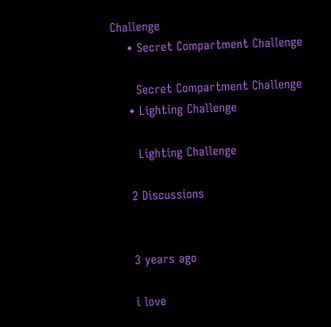Challenge
    • Secret Compartment Challenge

      Secret Compartment Challenge
    • Lighting Challenge

      Lighting Challenge

    2 Discussions


    3 years ago

    i love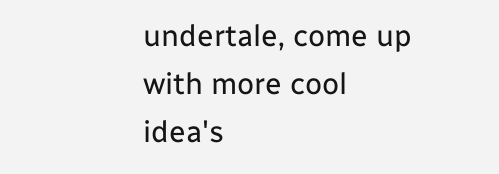undertale, come up with more cool idea's